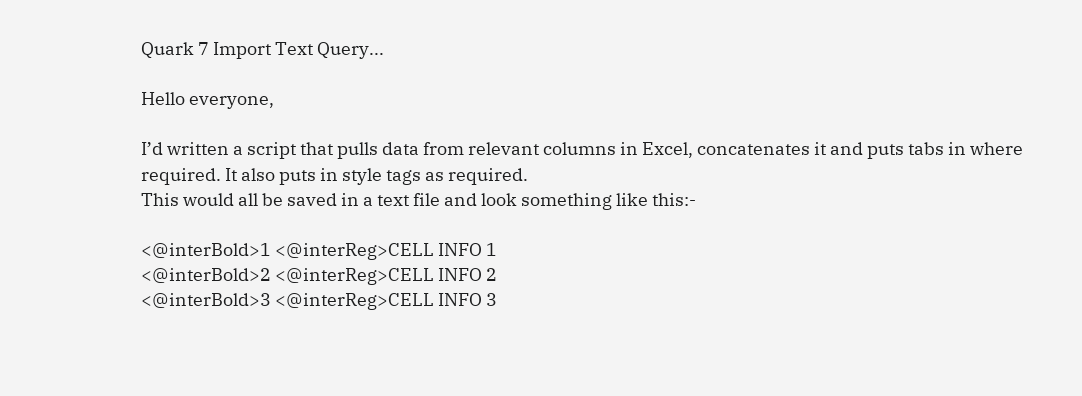Quark 7 Import Text Query...

Hello everyone,

I’d written a script that pulls data from relevant columns in Excel, concatenates it and puts tabs in where required. It also puts in style tags as required.
This would all be saved in a text file and look something like this:-

<@interBold>1 <@interReg>CELL INFO 1
<@interBold>2 <@interReg>CELL INFO 2
<@interBold>3 <@interReg>CELL INFO 3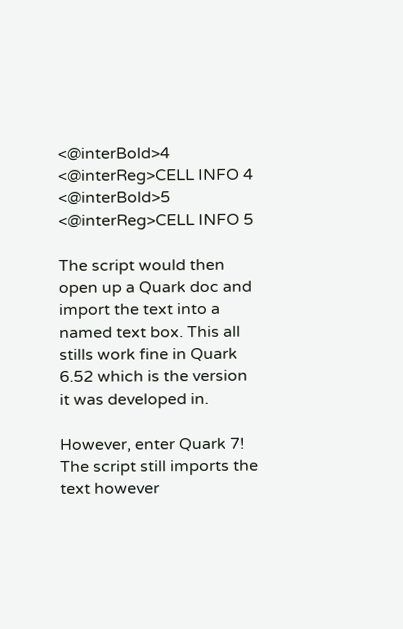<@interBold>4 <@interReg>CELL INFO 4
<@interBold>5 <@interReg>CELL INFO 5

The script would then open up a Quark doc and import the text into a named text box. This all stills work fine in Quark 6.52 which is the version it was developed in.

However, enter Quark 7! The script still imports the text however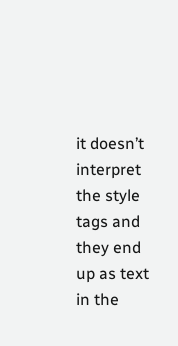it doesn’t interpret the style tags and they end up as text in the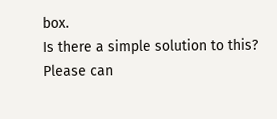box.
Is there a simple solution to this? Please can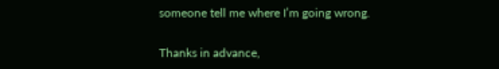someone tell me where I’m going wrong.

Thanks in advance,